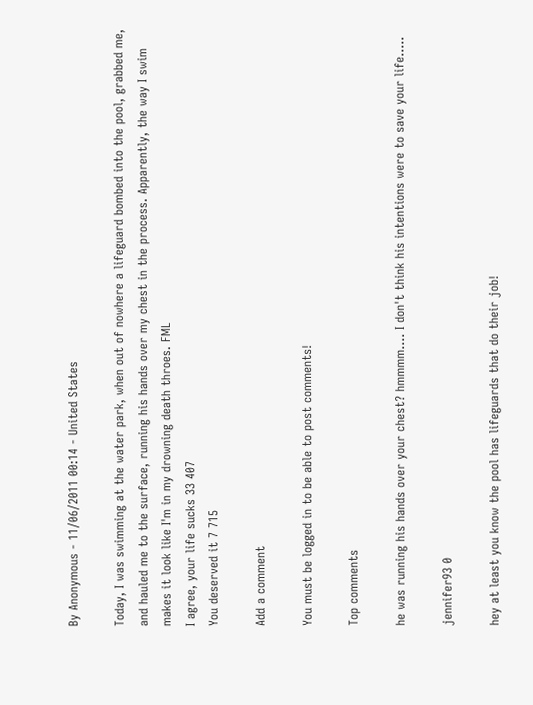By Anonymous - 11/06/2011 00:14 - United States

Today, I was swimming at the water park, when out of nowhere a lifeguard bombed into the pool, grabbed me, and hauled me to the surface, running his hands over my chest in the process. Apparently, the way I swim makes it look like I'm in my drowning death throes. FML
I agree, your life sucks 33 407
You deserved it 7 715

Add a comment

You must be logged in to be able to post comments!

Top comments

he was running his hands over your chest? hmmmm.... I don't think his intentions were to save your life.....

jennifer93 0

hey at least you know the pool has lifeguards that do their job!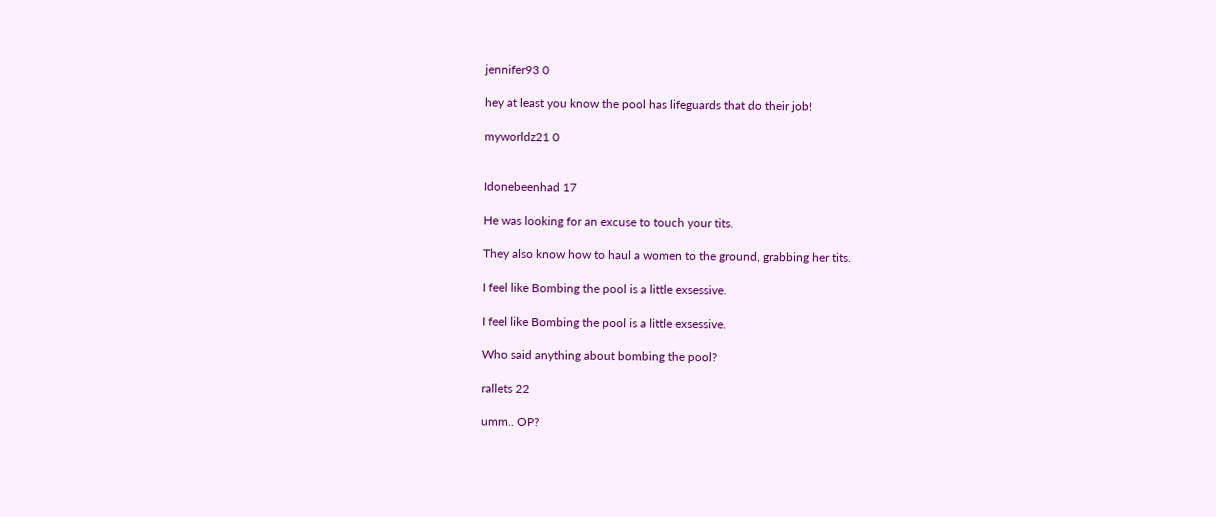jennifer93 0

hey at least you know the pool has lifeguards that do their job!

myworldz21 0


Idonebeenhad 17

He was looking for an excuse to touch your tits.

They also know how to haul a women to the ground, grabbing her tits.

I feel like Bombing the pool is a little exsessive.

I feel like Bombing the pool is a little exsessive.

Who said anything about bombing the pool?

rallets 22

umm.. OP?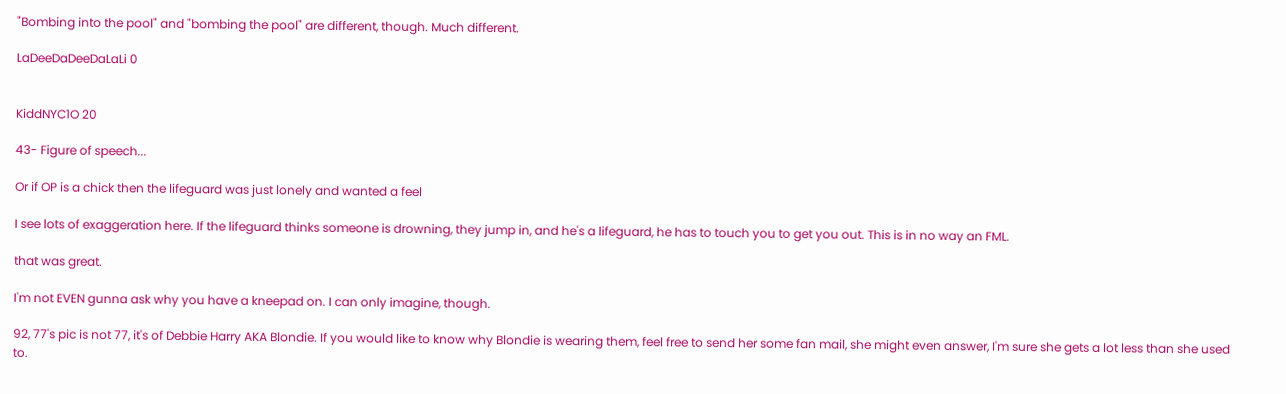"Bombing into the pool" and "bombing the pool" are different, though. Much different.

LaDeeDaDeeDaLaLi 0


KiddNYC1O 20

43- Figure of speech...

Or if OP is a chick then the lifeguard was just lonely and wanted a feel

I see lots of exaggeration here. If the lifeguard thinks someone is drowning, they jump in, and he's a lifeguard, he has to touch you to get you out. This is in no way an FML.

that was great.

I'm not EVEN gunna ask why you have a kneepad on. I can only imagine, though.

92, 77's pic is not 77, it's of Debbie Harry AKA Blondie. If you would like to know why Blondie is wearing them, feel free to send her some fan mail, she might even answer, I'm sure she gets a lot less than she used to.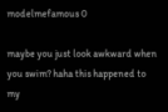modelmefamous 0

maybe you just look awkward when you swim? haha this happened to my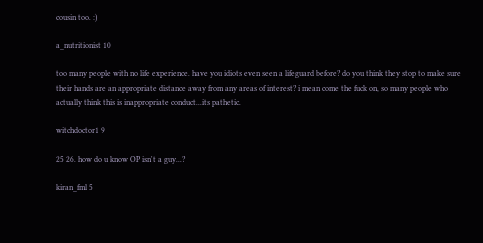cousin too. :)

a_nutritionist 10

too many people with no life experience. have you idiots even seen a lifeguard before? do you think they stop to make sure their hands are an appropriate distance away from any areas of interest? i mean come the fuck on, so many people who actually think this is inappropriate conduct...its pathetic.

witchdoctor1 9

25 26. how do u know OP isn't a guy...?

kiran_fml 5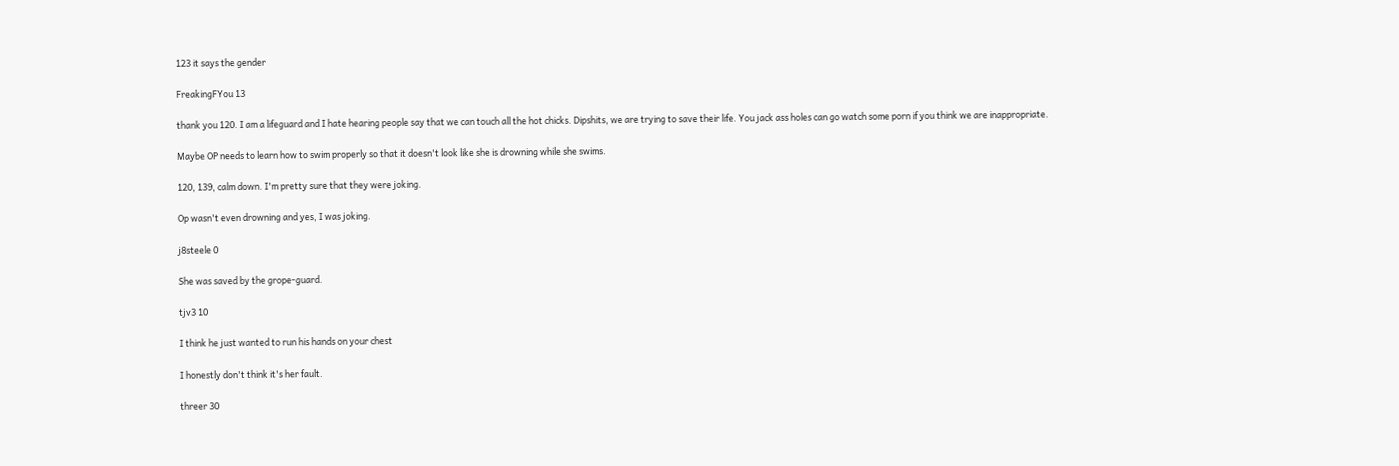123 it says the gender

FreakingFYou 13

thank you 120. I am a lifeguard and I hate hearing people say that we can touch all the hot chicks. Dipshits, we are trying to save their life. You jack ass holes can go watch some porn if you think we are inappropriate.

Maybe OP needs to learn how to swim properly so that it doesn't look like she is drowning while she swims.

120, 139, calm down. I'm pretty sure that they were joking.

Op wasn't even drowning and yes, I was joking.

j8steele 0

She was saved by the grope-guard.

tjv3 10

I think he just wanted to run his hands on your chest

I honestly don't think it's her fault.

threer 30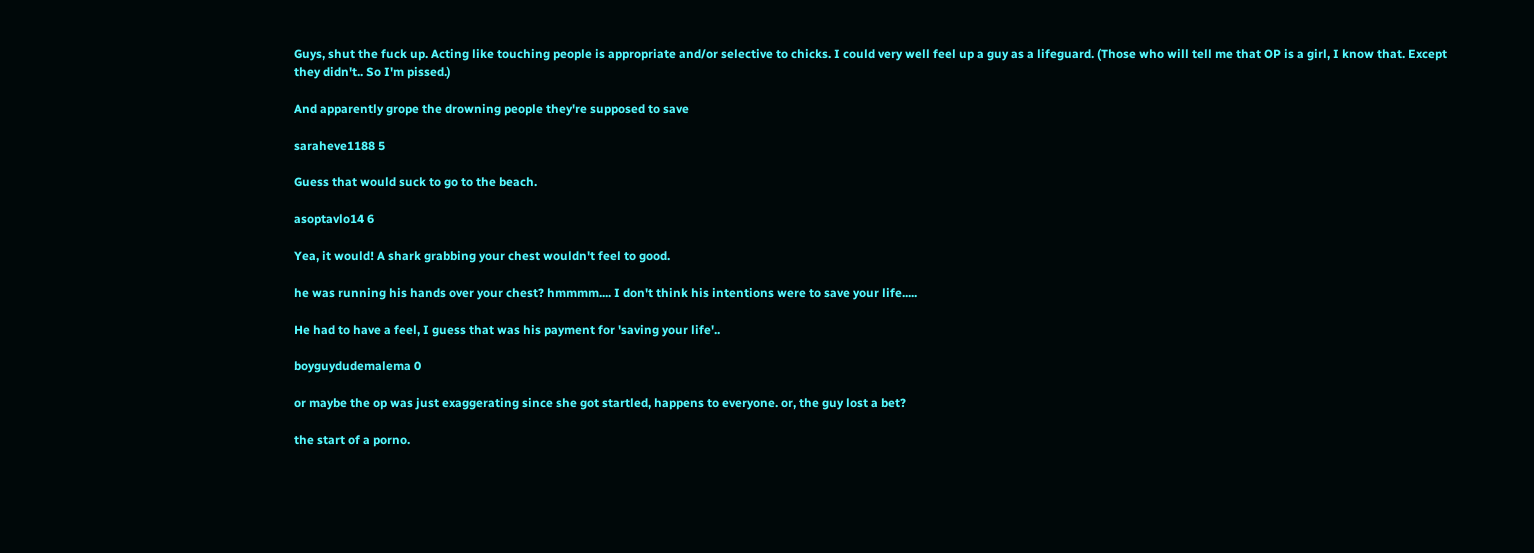Guys, shut the fuck up. Acting like touching people is appropriate and/or selective to chicks. I could very well feel up a guy as a lifeguard. (Those who will tell me that OP is a girl, I know that. Except they didn't.. So I'm pissed.)

And apparently grope the drowning people they're supposed to save

saraheve1188 5

Guess that would suck to go to the beach.

asoptavlo14 6

Yea, it would! A shark grabbing your chest wouldn't feel to good.

he was running his hands over your chest? hmmmm.... I don't think his intentions were to save your life.....

He had to have a feel, I guess that was his payment for 'saving your life'..

boyguydudemalema 0

or maybe the op was just exaggerating since she got startled, happens to everyone. or, the guy lost a bet?

the start of a porno.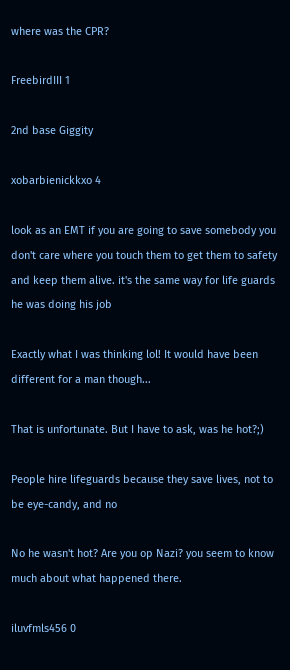where was the CPR?

FreebirdIII 1

2nd base Giggity

xobarbienickkxo 4

look as an EMT if you are going to save somebody you don't care where you touch them to get them to safety and keep them alive. it's the same way for life guards he was doing his job

Exactly what I was thinking lol! It would have been different for a man though...

That is unfortunate. But I have to ask, was he hot?;)

People hire lifeguards because they save lives, not to be eye-candy, and no

No he wasn't hot? Are you op Nazi? you seem to know much about what happened there.

iluvfmls456 0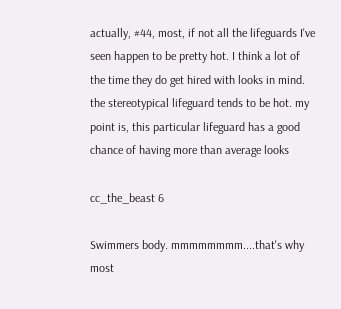actually, #44, most, if not all the lifeguards I've seen happen to be pretty hot. I think a lot of the time they do get hired with looks in mind. the stereotypical lifeguard tends to be hot. my point is, this particular lifeguard has a good chance of having more than average looks

cc_the_beast 6

Swimmers body. mmmmmmmm....that's why most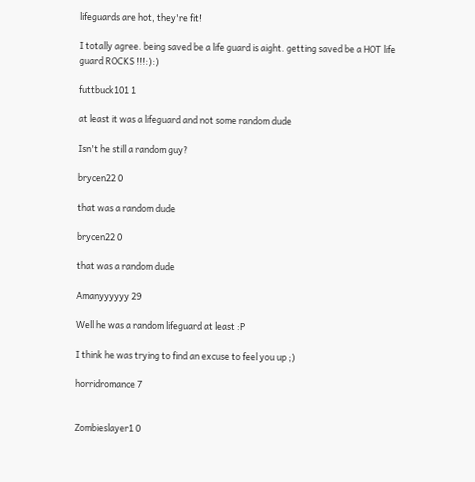lifeguards are hot, they're fit!

I totally agree. being saved be a life guard is aight. getting saved be a HOT life guard ROCKS !!!:):)

futtbuck101 1

at least it was a lifeguard and not some random dude

Isn't he still a random guy?

brycen22 0

that was a random dude

brycen22 0

that was a random dude

Amanyyyyyy 29

Well he was a random lifeguard at least :P

I think he was trying to find an excuse to feel you up ;)

horridromance 7


Zombieslayer1 0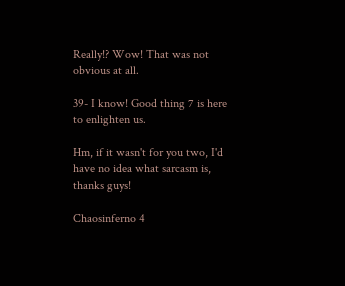Really!? Wow! That was not obvious at all.

39- I know! Good thing 7 is here to enlighten us.

Hm, if it wasn't for you two, I'd have no idea what sarcasm is, thanks guys!

Chaosinferno 4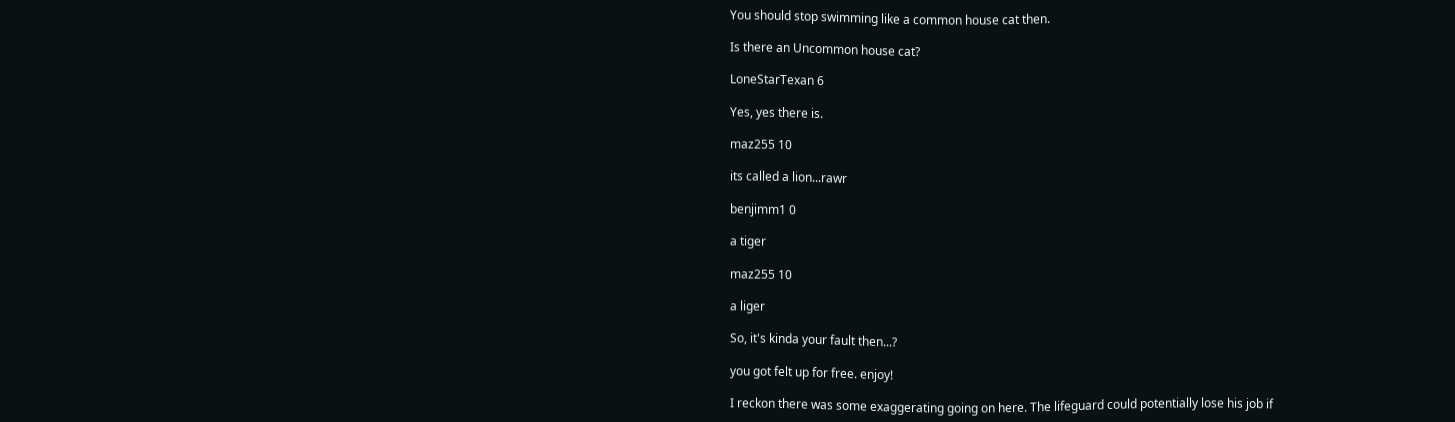You should stop swimming like a common house cat then.

Is there an Uncommon house cat?

LoneStarTexan 6

Yes, yes there is.

maz255 10

its called a lion...rawr

benjimm1 0

a tiger

maz255 10

a liger

So, it's kinda your fault then...?

you got felt up for free. enjoy!

I reckon there was some exaggerating going on here. The lifeguard could potentially lose his job if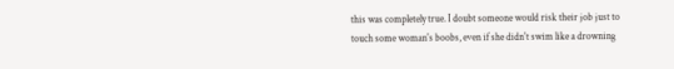this was completely true. I doubt someone would risk their job just to touch some woman's boobs, even if she didn't swim like a drowning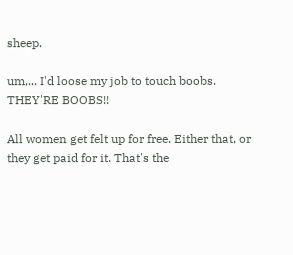sheep.

um,... I'd loose my job to touch boobs. THEY'RE BOOBS!!

All women get felt up for free. Either that, or they get paid for it. That's the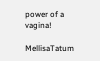power of a vagina!

MellisaTatum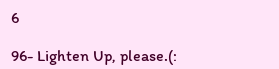6

96- Lighten Up, please.(: